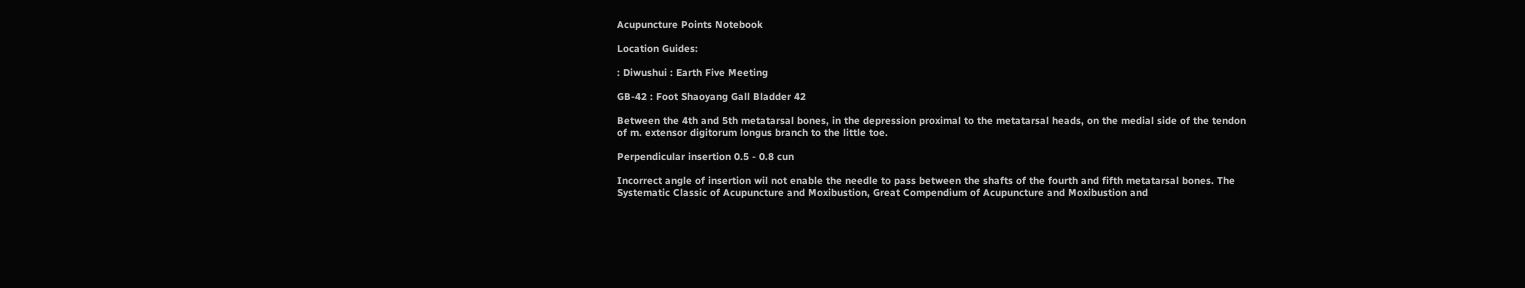Acupuncture Points Notebook

Location Guides:

: Diwushui : Earth Five Meeting

GB-42 : Foot Shaoyang Gall Bladder 42

Between the 4th and 5th metatarsal bones, in the depression proximal to the metatarsal heads, on the medial side of the tendon of m. extensor digitorum longus branch to the little toe.

Perpendicular insertion 0.5 - 0.8 cun

Incorrect angle of insertion wil not enable the needle to pass between the shafts of the fourth and fifth metatarsal bones. The Systematic Classic of Acupuncture and Moxibustion, Great Compendium of Acupuncture and Moxibustion and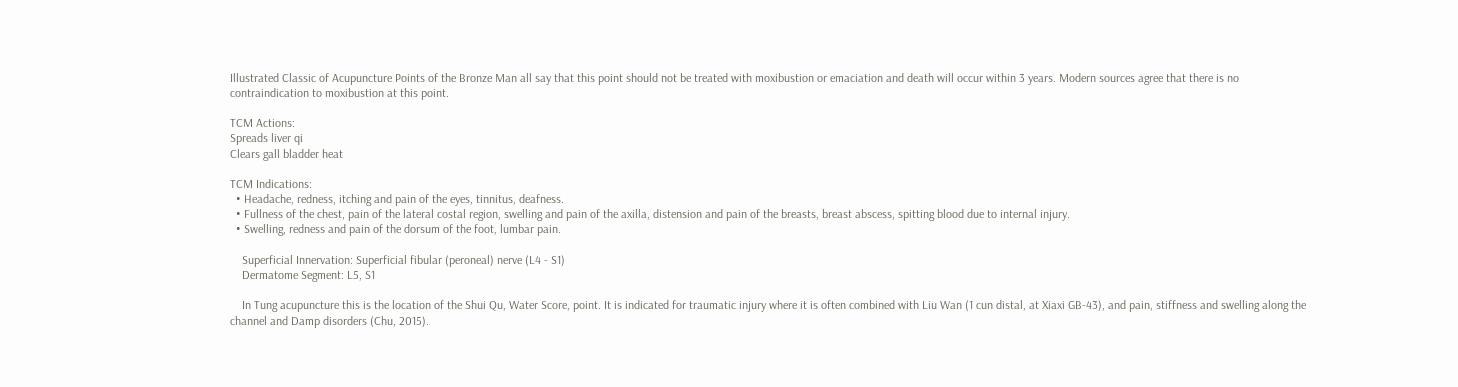Illustrated Classic of Acupuncture Points of the Bronze Man all say that this point should not be treated with moxibustion or emaciation and death will occur within 3 years. Modern sources agree that there is no contraindication to moxibustion at this point.

TCM Actions:
Spreads liver qi
Clears gall bladder heat

TCM Indications:
  • Headache, redness, itching and pain of the eyes, tinnitus, deafness.
  • Fullness of the chest, pain of the lateral costal region, swelling and pain of the axilla, distension and pain of the breasts, breast abscess, spitting blood due to internal injury.
  • Swelling, redness and pain of the dorsum of the foot, lumbar pain.

    Superficial Innervation: Superficial fibular (peroneal) nerve (L4 - S1)
    Dermatome Segment: L5, S1

    In Tung acupuncture this is the location of the Shui Qu, Water Score, point. It is indicated for traumatic injury where it is often combined with Liu Wan (1 cun distal, at Xiaxi GB-43), and pain, stiffness and swelling along the channel and Damp disorders (Chu, 2015).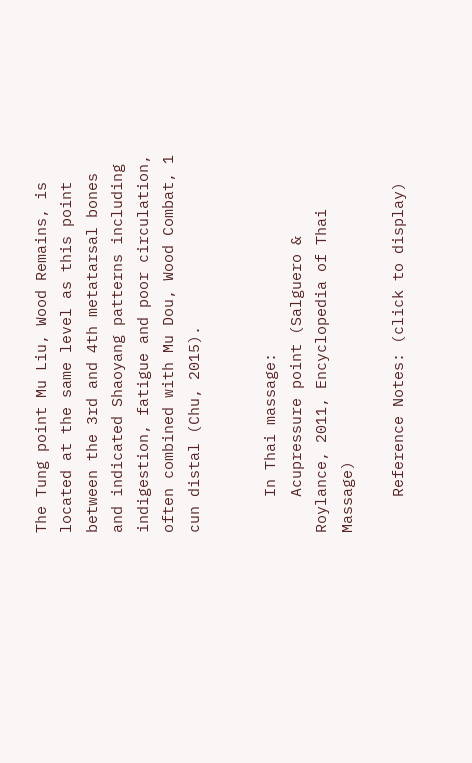The Tung point Mu Liu, Wood Remains, is located at the same level as this point between the 3rd and 4th metatarsal bones and indicated Shaoyang patterns including indigestion, fatigue and poor circulation, often combined with Mu Dou, Wood Combat, 1 cun distal (Chu, 2015).


    In Thai massage:
    Acupressure point (Salguero & Roylance, 2011, Encyclopedia of Thai Massage)

    Reference Notes: (click to display)